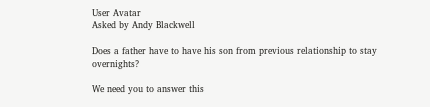User Avatar
Asked by Andy Blackwell

Does a father have to have his son from previous relationship to stay overnights?

We need you to answer this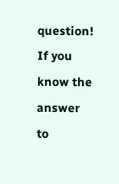question!
If you know the answer to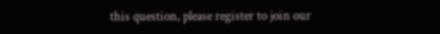this question, please register to join our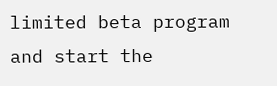limited beta program and start the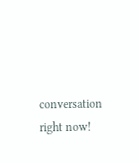conversation right now!